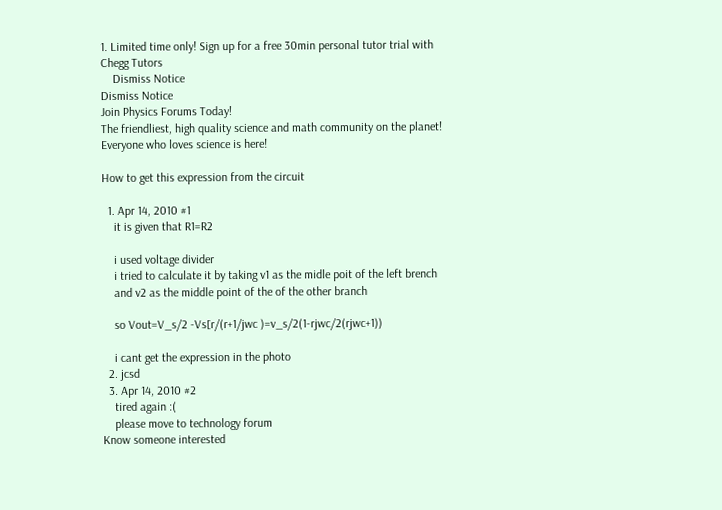1. Limited time only! Sign up for a free 30min personal tutor trial with Chegg Tutors
    Dismiss Notice
Dismiss Notice
Join Physics Forums Today!
The friendliest, high quality science and math community on the planet! Everyone who loves science is here!

How to get this expression from the circuit

  1. Apr 14, 2010 #1
    it is given that R1=R2

    i used voltage divider
    i tried to calculate it by taking v1 as the midle poit of the left brench
    and v2 as the middle point of the of the other branch

    so Vout=V_s/2 -Vs[r/(r+1/jwc )=v_s/2(1-rjwc/2(rjwc+1))

    i cant get the expression in the photo
  2. jcsd
  3. Apr 14, 2010 #2
    tired again :(
    please move to technology forum
Know someone interested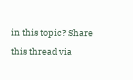in this topic? Share this thread via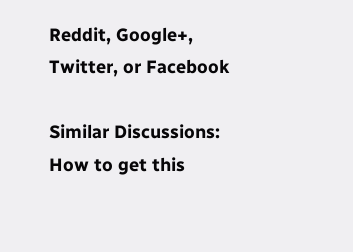Reddit, Google+, Twitter, or Facebook

Similar Discussions: How to get this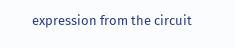expression from the circuit